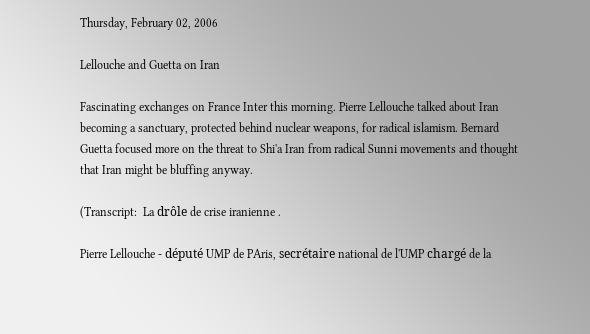Thursday, February 02, 2006

Lellouche and Guetta on Iran

Fascinating exchanges on France Inter this morning. Pierre Lellouche talked about Iran becoming a sanctuary, protected behind nuclear weapons, for radical islamism. Bernard Guetta focused more on the threat to Shi'a Iran from radical Sunni movements and thought that Iran might be bluffing anyway.

(Transcript:  La drôle de crise iranienne .

Pierre Lellouche - député UMP de PAris, secrétaire national de l'UMP chargé de la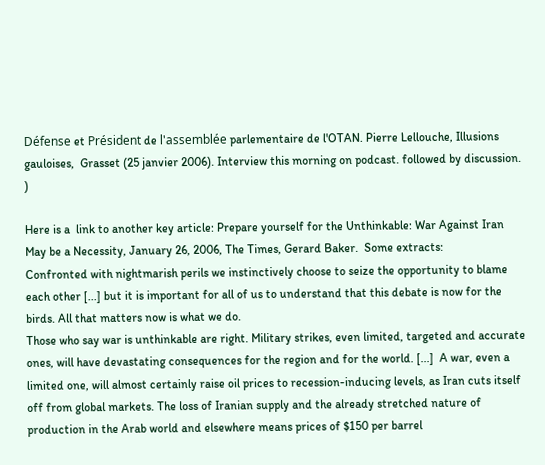Défense et Président de l'assemblée parlementaire de l'OTAN. Pierre Lellouche, Illusions gauloises,  Grasset (25 janvier 2006). Interview this morning on podcast. followed by discussion. )

Here is a  link to another key article: Prepare yourself for the Unthinkable: War Against Iran May be a Necessity, January 26, 2006, The Times, Gerard Baker.  Some extracts:
Confronted with nightmarish perils we instinctively choose to seize the opportunity to blame each other [...] but it is important for all of us to understand that this debate is now for the birds. All that matters now is what we do.
Those who say war is unthinkable are right. Military strikes, even limited, targeted and accurate ones, will have devastating consequences for the region and for the world. [...]  A war, even a limited one, will almost certainly raise oil prices to recession-inducing levels, as Iran cuts itself off from global markets. The loss of Iranian supply and the already stretched nature of production in the Arab world and elsewhere means prices of $150 per barrel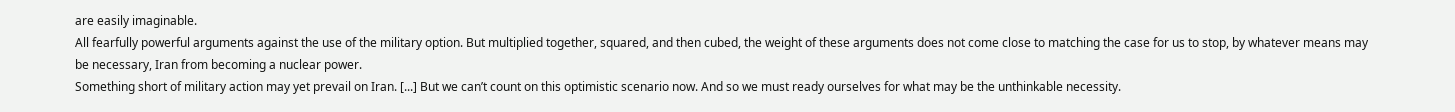are easily imaginable.
All fearfully powerful arguments against the use of the military option. But multiplied together, squared, and then cubed, the weight of these arguments does not come close to matching the case for us to stop, by whatever means may be necessary, Iran from becoming a nuclear power.
Something short of military action may yet prevail on Iran. [...] But we can’t count on this optimistic scenario now. And so we must ready ourselves for what may be the unthinkable necessity.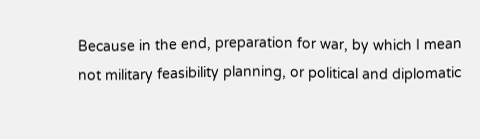Because in the end, preparation for war, by which I mean not military feasibility planning, or political and diplomatic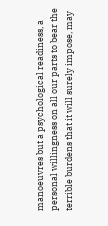manoeuvres but a psychological readiness, a personal willingness on all our parts to bear the terrible burdens that it will surely impose, may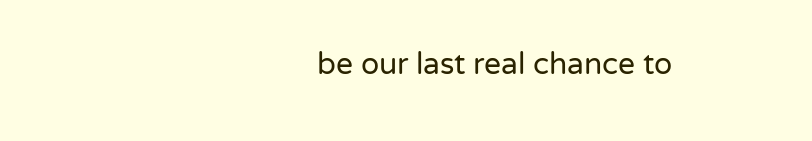be our last real chance to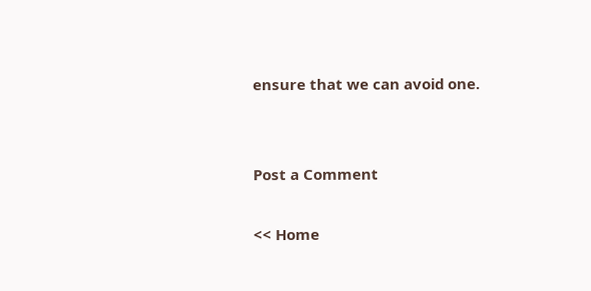ensure that we can avoid one.


Post a Comment

<< Home